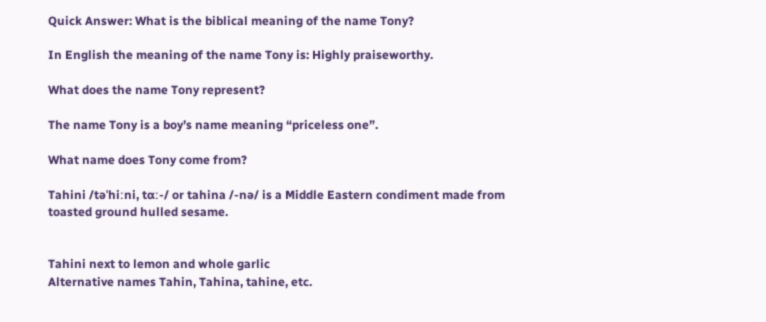Quick Answer: What is the biblical meaning of the name Tony?

In English the meaning of the name Tony is: Highly praiseworthy.

What does the name Tony represent?

The name Tony is a boy’s name meaning “priceless one”.

What name does Tony come from?

Tahini /təˈhiːni, tɑː-/ or tahina /-nə/ is a Middle Eastern condiment made from toasted ground hulled sesame.


Tahini next to lemon and whole garlic
Alternative names Tahin, Tahina, tahine, etc.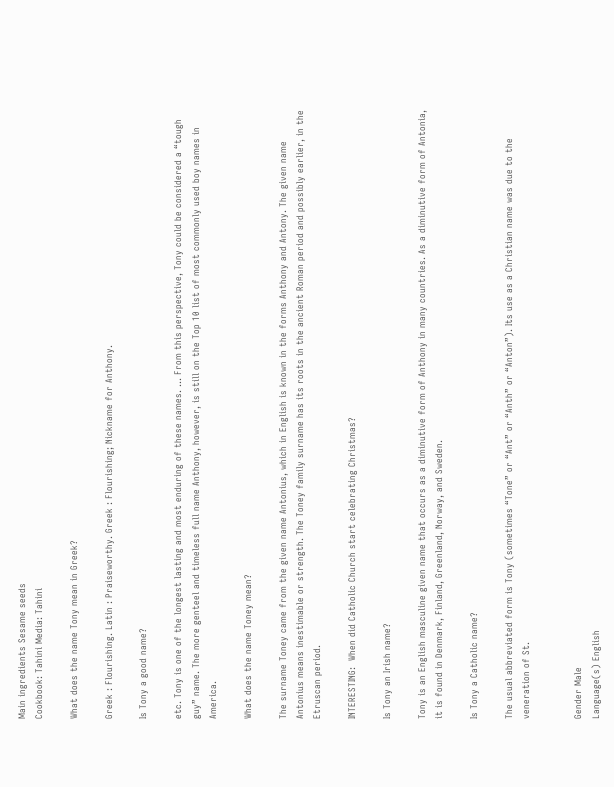Main ingredients Sesame seeds
Cookbook: Tahini Media: Tahini

What does the name Tony mean in Greek?

Greek : Flourishing. Latin : Praiseworthy. Greek : Flourishing; Nickname for Anthony.

Is Tony a good name?

etc. Tony is one of the longest lasting and most enduring of these names. … From this perspective, Tony could be considered a “tough guy” name. The more genteel and timeless full name Anthony, however, is still on the Top 10 list of most commonly used boy names in America.

What does the name Toney mean?

The surname Toney came from the given name Antonius, which in English is known in the forms Anthony and Antony. The given name Antonius means inestimable or strength. The Toney family surname has its roots in the ancient Roman period and possibly earlier, in the Etruscan period.

INTERESTING:  When did Catholic Church start celebrating Christmas?

Is Tony an Irish name?

Tony is an English masculine given name that occurs as a diminutive form of Anthony in many countries. As a diminutive form of Antonia, it is found in Denmark, Finland, Greenland, Norway, and Sweden.

Is Tony a Catholic name?

The usual abbreviated form is Tony (sometimes “Tone” or “Ant” or “Anth” or “Anton”). Its use as a Christian name was due to the veneration of St.


Gender Male
Language(s) English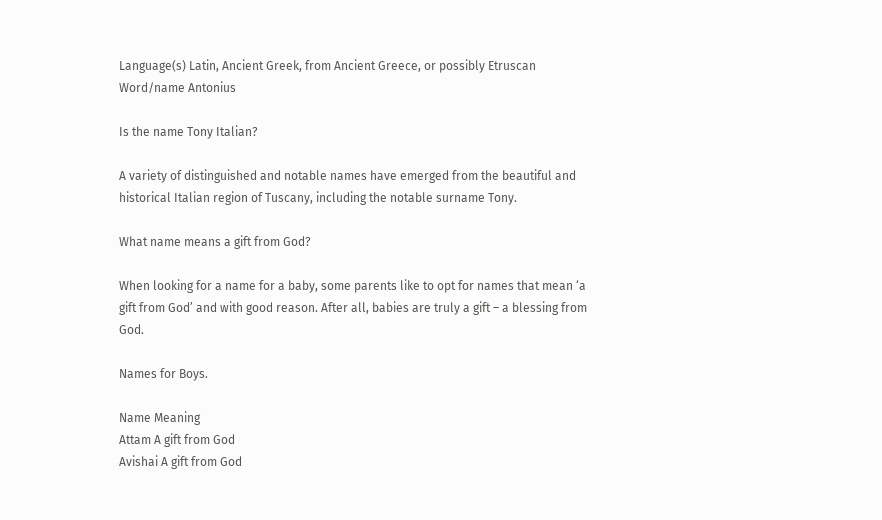Language(s) Latin, Ancient Greek, from Ancient Greece, or possibly Etruscan
Word/name Antonius

Is the name Tony Italian?

A variety of distinguished and notable names have emerged from the beautiful and historical Italian region of Tuscany, including the notable surname Tony.

What name means a gift from God?

When looking for a name for a baby, some parents like to opt for names that mean ‘a gift from God’ and with good reason. After all, babies are truly a gift – a blessing from God.

Names for Boys.

Name Meaning
Attam A gift from God
Avishai A gift from God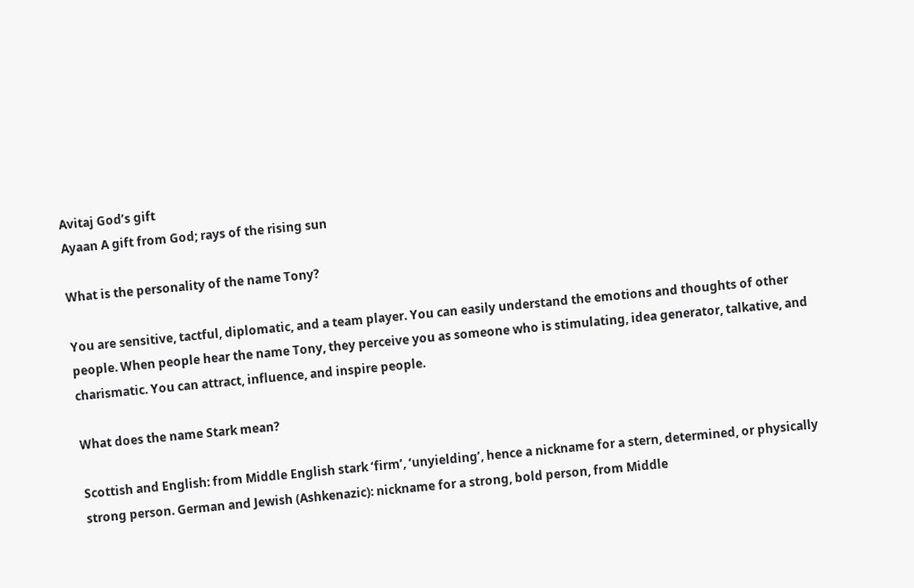Avitaj God’s gift
Ayaan A gift from God; rays of the rising sun

What is the personality of the name Tony?

You are sensitive, tactful, diplomatic, and a team player. You can easily understand the emotions and thoughts of other people. When people hear the name Tony, they perceive you as someone who is stimulating, idea generator, talkative, and charismatic. You can attract, influence, and inspire people.

What does the name Stark mean?

Scottish and English: from Middle English stark ‘firm’, ‘unyielding’, hence a nickname for a stern, determined, or physically strong person. German and Jewish (Ashkenazic): nickname for a strong, bold person, from Middle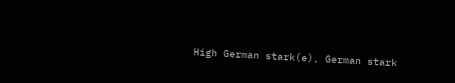High German stark(e), German stark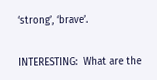‘strong’, ‘brave’.

INTERESTING:  What are the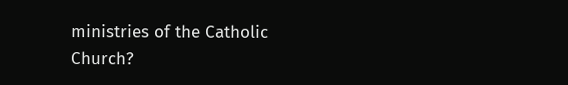ministries of the Catholic Church?